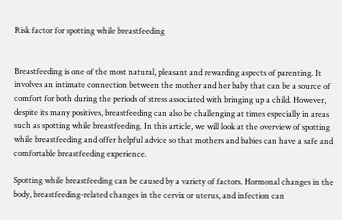Risk factor for spotting while breastfeeding


Breastfeeding is one of the most natural, pleasant and rewarding aspects of parenting. It involves an intimate connection between the mother and her baby that can be a source of comfort for both during the periods of stress associated with bringing up a child. However, despite its many positives, breastfeeding can also be challenging at times especially in areas such as spotting while breastfeeding. In this article, we will look at the overview of spotting while breastfeeding and offer helpful advice so that mothers and babies can have a safe and comfortable breastfeeding experience.

Spotting while breastfeeding can be caused by a variety of factors. Hormonal changes in the body, breastfeeding-related changes in the cervix or uterus, and infection can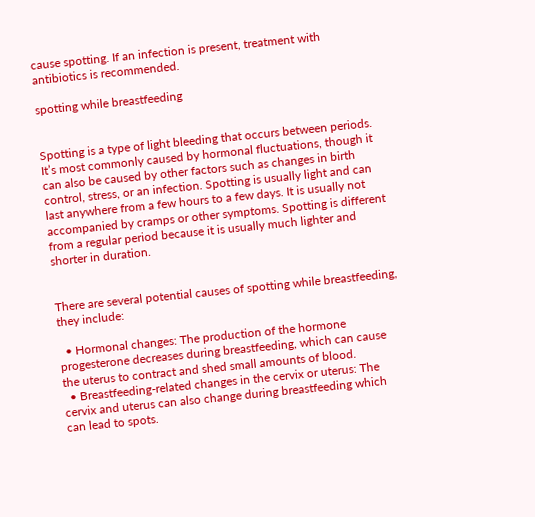cause spotting. If an infection is present, treatment with antibiotics is recommended.

spotting while breastfeeding


Spotting is a type of light bleeding that occurs between periods. It’s most commonly caused by hormonal fluctuations, though it can also be caused by other factors such as changes in birth control, stress, or an infection. Spotting is usually light and can last anywhere from a few hours to a few days. It is usually not accompanied by cramps or other symptoms. Spotting is different from a regular period because it is usually much lighter and shorter in duration.


There are several potential causes of spotting while breastfeeding, they include:

  • Hormonal changes: The production of the hormone progesterone decreases during breastfeeding, which can cause the uterus to contract and shed small amounts of blood.
  • Breastfeeding-related changes in the cervix or uterus: The cervix and uterus can also change during breastfeeding which can lead to spots.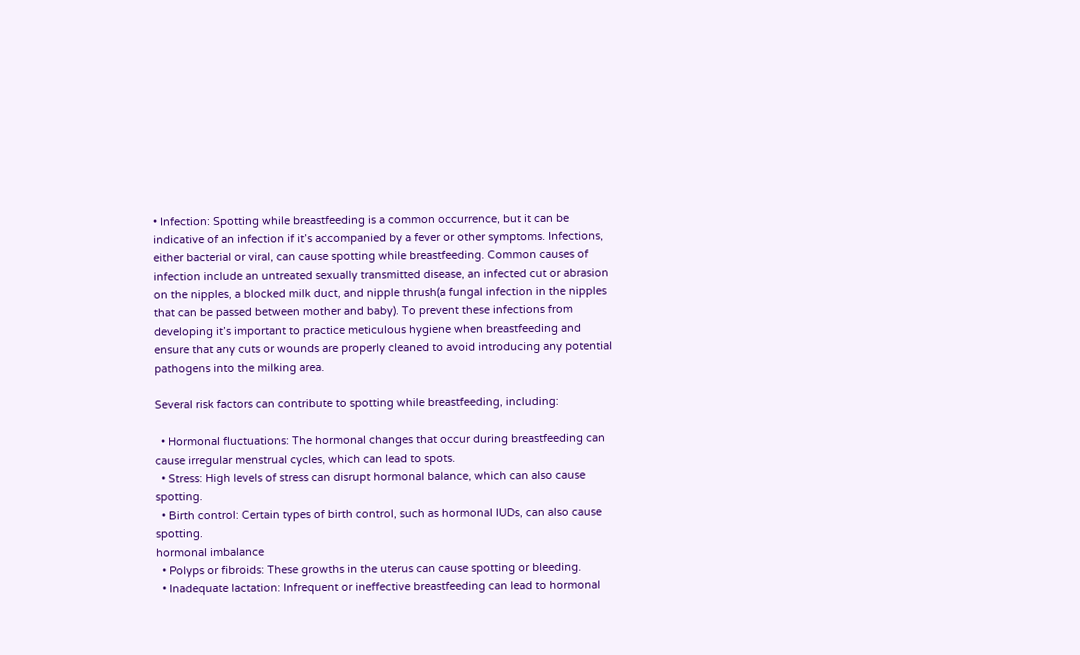• Infection: Spotting while breastfeeding is a common occurrence, but it can be indicative of an infection if it’s accompanied by a fever or other symptoms. Infections, either bacterial or viral, can cause spotting while breastfeeding. Common causes of infection include an untreated sexually transmitted disease, an infected cut or abrasion on the nipples, a blocked milk duct, and nipple thrush(a fungal infection in the nipples that can be passed between mother and baby). To prevent these infections from developing it’s important to practice meticulous hygiene when breastfeeding and ensure that any cuts or wounds are properly cleaned to avoid introducing any potential pathogens into the milking area.

Several risk factors can contribute to spotting while breastfeeding, including:

  • Hormonal fluctuations: The hormonal changes that occur during breastfeeding can cause irregular menstrual cycles, which can lead to spots.
  • Stress: High levels of stress can disrupt hormonal balance, which can also cause spotting.
  • Birth control: Certain types of birth control, such as hormonal IUDs, can also cause spotting.
hormonal imbalance
  • Polyps or fibroids: These growths in the uterus can cause spotting or bleeding.
  • Inadequate lactation: Infrequent or ineffective breastfeeding can lead to hormonal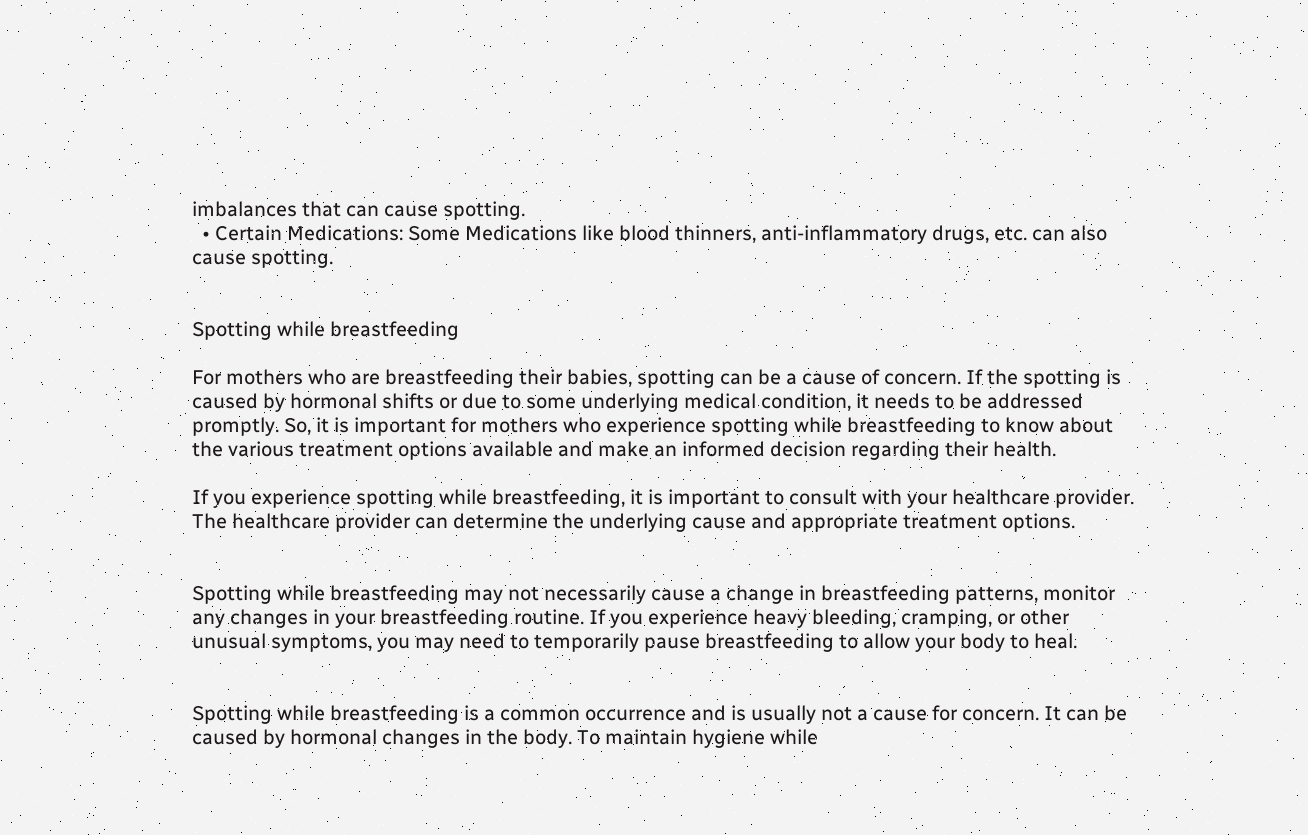imbalances that can cause spotting.
  • Certain Medications: Some Medications like blood thinners, anti-inflammatory drugs, etc. can also cause spotting.


Spotting while breastfeeding

For mothers who are breastfeeding their babies, spotting can be a cause of concern. If the spotting is caused by hormonal shifts or due to some underlying medical condition, it needs to be addressed promptly. So, it is important for mothers who experience spotting while breastfeeding to know about the various treatment options available and make an informed decision regarding their health.

If you experience spotting while breastfeeding, it is important to consult with your healthcare provider. The healthcare provider can determine the underlying cause and appropriate treatment options.


Spotting while breastfeeding may not necessarily cause a change in breastfeeding patterns, monitor any changes in your breastfeeding routine. If you experience heavy bleeding, cramping, or other unusual symptoms, you may need to temporarily pause breastfeeding to allow your body to heal.


Spotting while breastfeeding is a common occurrence and is usually not a cause for concern. It can be caused by hormonal changes in the body. To maintain hygiene while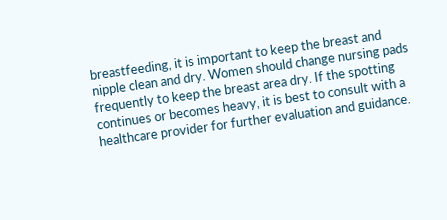breastfeeding, it is important to keep the breast and nipple clean and dry. Women should change nursing pads frequently to keep the breast area dry. If the spotting continues or becomes heavy, it is best to consult with a healthcare provider for further evaluation and guidance.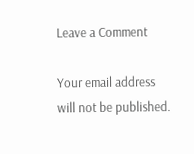Leave a Comment

Your email address will not be published.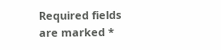Required fields are marked *